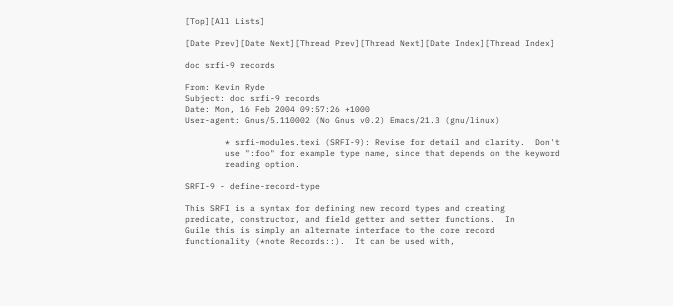[Top][All Lists]

[Date Prev][Date Next][Thread Prev][Thread Next][Date Index][Thread Index]

doc srfi-9 records

From: Kevin Ryde
Subject: doc srfi-9 records
Date: Mon, 16 Feb 2004 09:57:26 +1000
User-agent: Gnus/5.110002 (No Gnus v0.2) Emacs/21.3 (gnu/linux)

        * srfi-modules.texi (SRFI-9): Revise for detail and clarity.  Don't
        use ":foo" for example type name, since that depends on the keyword
        reading option.

SRFI-9 - define-record-type

This SRFI is a syntax for defining new record types and creating
predicate, constructor, and field getter and setter functions.  In
Guile this is simply an alternate interface to the core record
functionality (*note Records::).  It can be used with,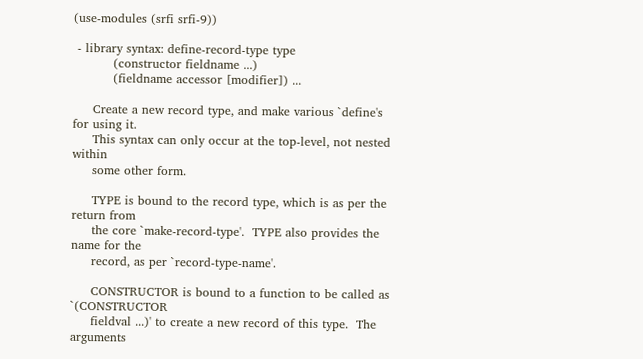(use-modules (srfi srfi-9))

 - library syntax: define-record-type type
          (constructor fieldname ...)
          (fieldname accessor [modifier]) ...

     Create a new record type, and make various `define's for using it.
     This syntax can only occur at the top-level, not nested within
     some other form.

     TYPE is bound to the record type, which is as per the return from
     the core `make-record-type'.  TYPE also provides the name for the
     record, as per `record-type-name'.

     CONSTRUCTOR is bound to a function to be called as `(CONSTRUCTOR
     fieldval ...)' to create a new record of this type.  The arguments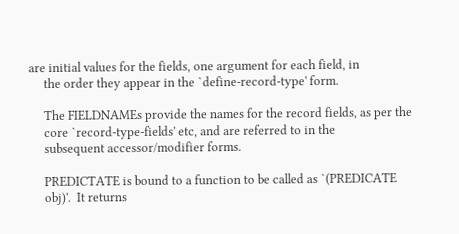are initial values for the fields, one argument for each field, in
     the order they appear in the `define-record-type' form.

     The FIELDNAMEs provide the names for the record fields, as per the
     core `record-type-fields' etc, and are referred to in the
     subsequent accessor/modifier forms.

     PREDICTATE is bound to a function to be called as `(PREDICATE
     obj)'.  It returns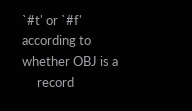`#t' or `#f' according to whether OBJ is a
     record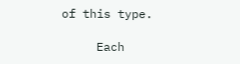of this type.

     Each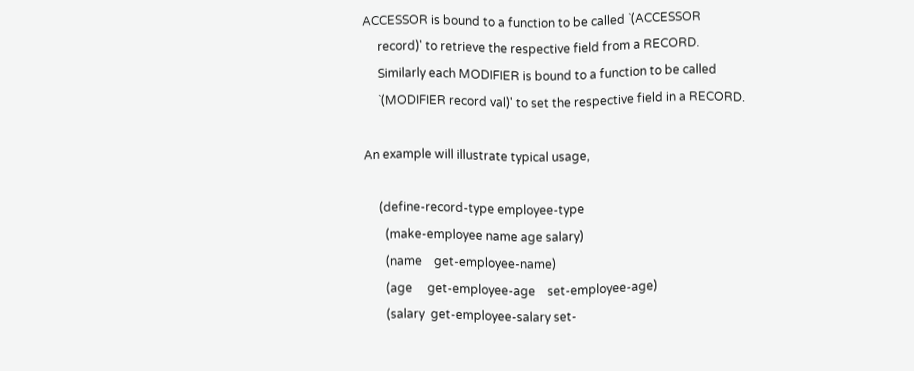ACCESSOR is bound to a function to be called `(ACCESSOR
     record)' to retrieve the respective field from a RECORD.
     Similarly each MODIFIER is bound to a function to be called
     `(MODIFIER record val)' to set the respective field in a RECORD.

An example will illustrate typical usage,

     (define-record-type employee-type
       (make-employee name age salary)
       (name    get-employee-name)
       (age     get-employee-age    set-employee-age)
       (salary  get-employee-salary set-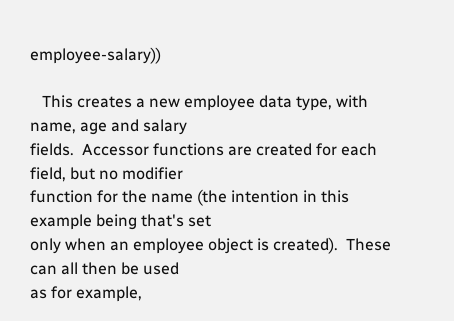employee-salary))

   This creates a new employee data type, with name, age and salary
fields.  Accessor functions are created for each field, but no modifier
function for the name (the intention in this example being that's set
only when an employee object is created).  These can all then be used
as for example,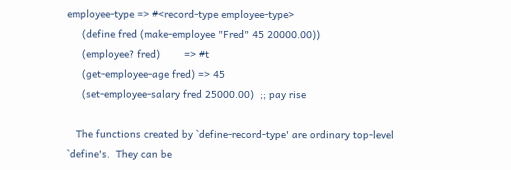employee-type => #<record-type employee-type>
     (define fred (make-employee "Fred" 45 20000.00))
     (employee? fred)        => #t
     (get-employee-age fred) => 45
     (set-employee-salary fred 25000.00)  ;; pay rise

   The functions created by `define-record-type' are ordinary top-level
`define's.  They can be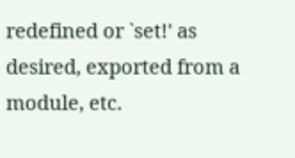redefined or `set!' as desired, exported from a
module, etc.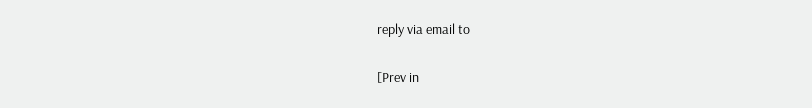reply via email to

[Prev in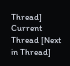Thread] Current Thread [Next in Thread]